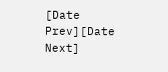[Date Prev][Date Next]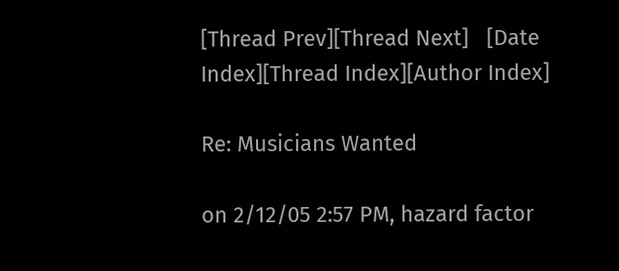[Thread Prev][Thread Next]   [Date Index][Thread Index][Author Index]

Re: Musicians Wanted

on 2/12/05 2:57 PM, hazard factor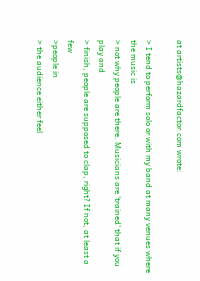at artists@hazardfactor.com wrote:

> I tend to perform solo or with my band at many venues where the music is
> not why people are there. Musicians are 'trained' that if you play and
> finish, people are supposed to clap, right? If not, at least a few
>people in
> the audience either feel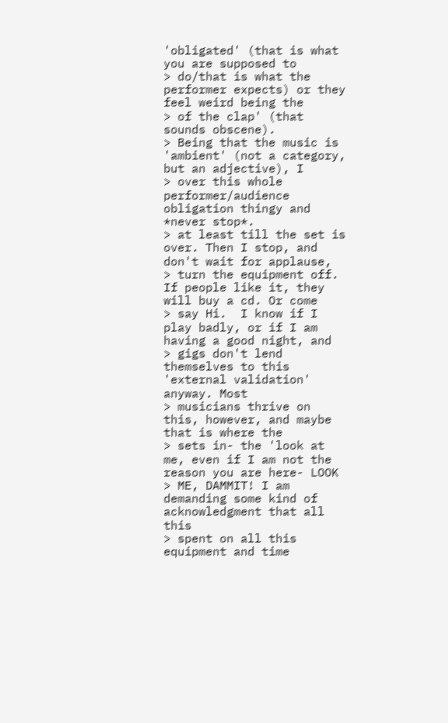'obligated' (that is what you are supposed to
> do/that is what the performer expects) or they feel weird being the
> of the clap' (that sounds obscene).
> Being that the music is 'ambient' (not a category, but an adjective), I
> over this whole performer/audience obligation thingy and *never stop*.
> at least till the set is over. Then I stop, and don't wait for applause,
> turn the equipment off. If people like it, they will buy a cd. Or come
> say Hi.  I know if I play badly, or if I am having a good night, and
> gigs don't lend themselves to this 'external validation' anyway. Most
> musicians thrive on this, however, and maybe that is where the
> sets in- the 'look at me, even if I am not the reason you are here- LOOK
> ME, DAMMIT! I am demanding some kind of acknowledgment that all this
> spent on all this equipment and time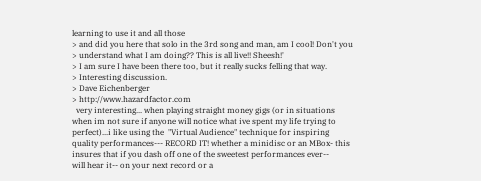learning to use it and all those
> and did you here that solo in the 3rd song and man, am I cool! Don't you
> understand what I am doing?? This is all live!! Sheesh!'
> I am sure I have been there too, but it really sucks felling that way.
> Interesting discussion.
> Dave Eichenberger
> http://www.hazardfactor.com
  very interesting... when playing straight money gigs (or in situations
when im not sure if anyone will notice what ive spent my life trying to
perfect)...i like using the  "Virtual Audience" technique for inspiring
quality performances--- RECORD IT! whether a minidisc or an MBox- this
insures that if you dash off one of the sweetest performances ever--
will hear it-- on your next record or a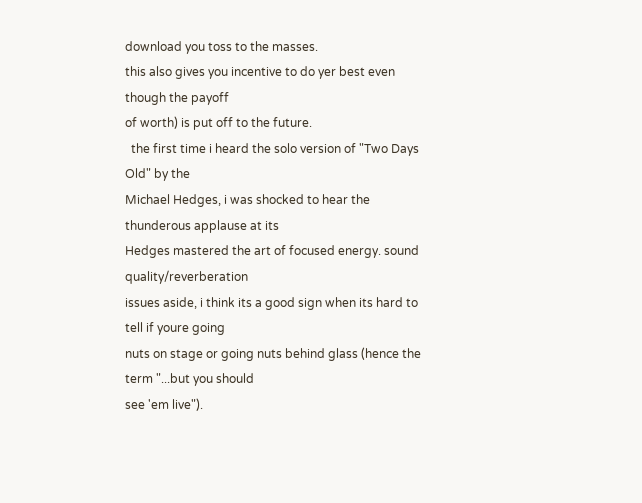download you toss to the masses.
this also gives you incentive to do yer best even though the payoff
of worth) is put off to the future.
  the first time i heard the solo version of "Two Days Old" by the
Michael Hedges, i was shocked to hear the thunderous applause at its
Hedges mastered the art of focused energy. sound quality/reverberation
issues aside, i think its a good sign when its hard to tell if youre going
nuts on stage or going nuts behind glass (hence the term "...but you should
see 'em live").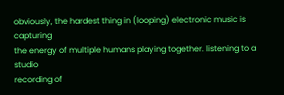obviously, the hardest thing in (looping) electronic music is capturing
the energy of multiple humans playing together. listening to a studio
recording of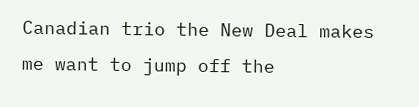Canadian trio the New Deal makes me want to jump off the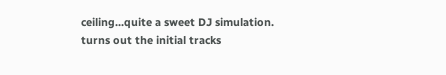ceiling...quite a sweet DJ simulation. turns out the initial tracks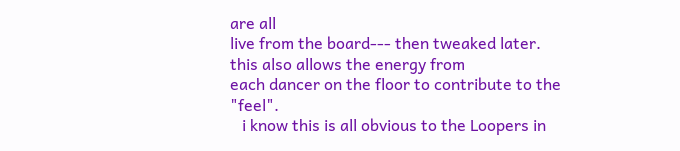are all
live from the board--- then tweaked later. this also allows the energy from
each dancer on the floor to contribute to the "feel".
   i know this is all obvious to the Loopers in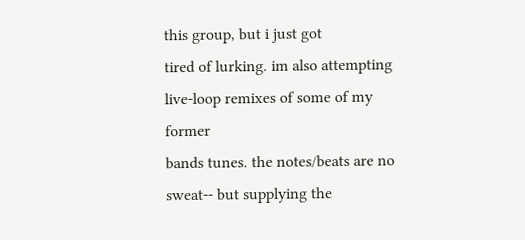this group, but i just got
tired of lurking. im also attempting live-loop remixes of some of my former
bands tunes. the notes/beats are no sweat-- but supplying the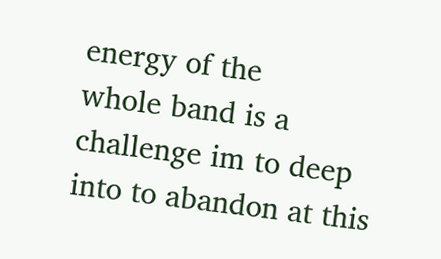energy of the
whole band is a challenge im to deep into to abandon at this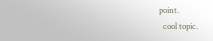point.
  cool topic.